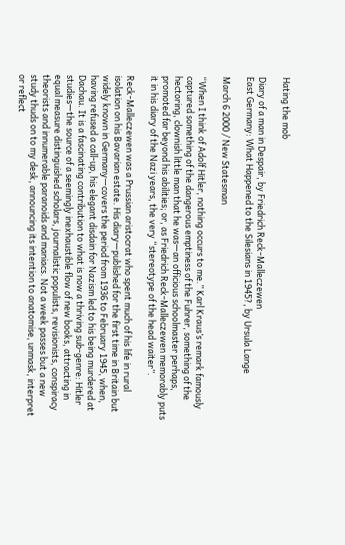Hating the mob

Diary of a man in Despair, by Friedrich Reck-Malleczewen
East Germany: What Happened to the Silesians in 1945?, by Ursula Lange

March 6 2000 / New Statesman

“When I think of Adolf Hitler, nothing occurs to me.” Karl Kraus’s remark famously captured something of the dangerous emptiness of the Fuhrer, something of the hectoring, clownish little man that he was—an officious schoolmaster perhaps, promoted far beyond his abilities; or, as Friedrich Reck-Malleczewen memorably puts it in his diary of the Nazi years, the very “stereotype of the head waiter”.

Reck-Malleczewen was a Prussian aristocrat who spent much of his life in rural isolation on his Bavarian estate. His diary—published for the first time in Britain but widely known in Germany—covers the period from 1936 to February 1945, when, having refused a call-up, his elegant disdain for Nazism led to his being murdered at Dachau. It is a fascinating contribution to what is now a thriving sub-genre: Hitler studies—the source of a seemingly inexhaustible flow of new books, attracting in equal measure distinguished scholars, journalistic populists, revisionists, conspiracy theorists and innumerable paranoids and maniacs. Not a week passes but a new study thuds on to my desk, announcing its intention to anatomise, unmask, interpret or reflect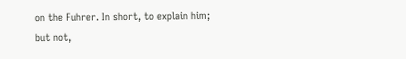on the Fuhrer. In short, to explain him; but not,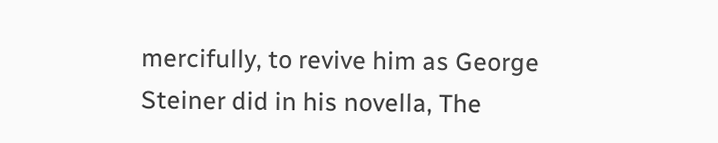mercifully, to revive him as George Steiner did in his novella, The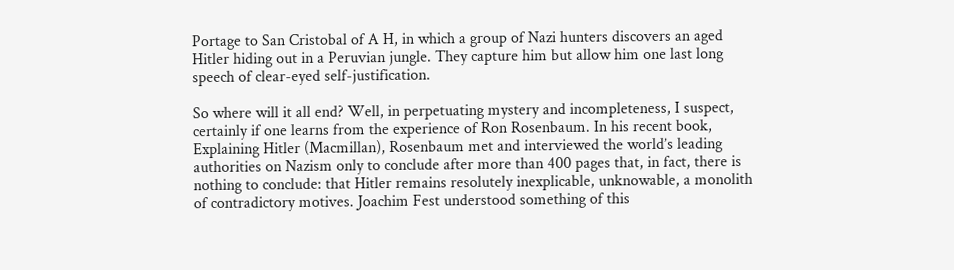Portage to San Cristobal of A H, in which a group of Nazi hunters discovers an aged Hitler hiding out in a Peruvian jungle. They capture him but allow him one last long speech of clear-eyed self-justification.

So where will it all end? Well, in perpetuating mystery and incompleteness, I suspect, certainly if one learns from the experience of Ron Rosenbaum. In his recent book, Explaining Hitler (Macmillan), Rosenbaum met and interviewed the world’s leading authorities on Nazism only to conclude after more than 400 pages that, in fact, there is nothing to conclude: that Hitler remains resolutely inexplicable, unknowable, a monolith of contradictory motives. Joachim Fest understood something of this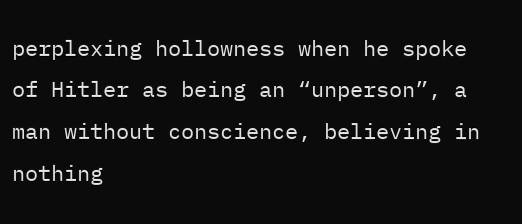perplexing hollowness when he spoke of Hitler as being an “unperson”, a man without conscience, believing in nothing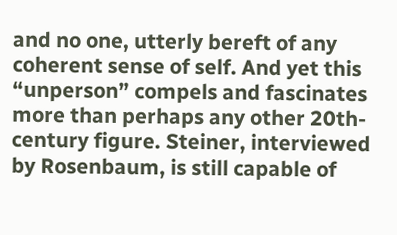and no one, utterly bereft of any coherent sense of self. And yet this “unperson” compels and fascinates more than perhaps any other 20th-century figure. Steiner, interviewed by Rosenbaum, is still capable of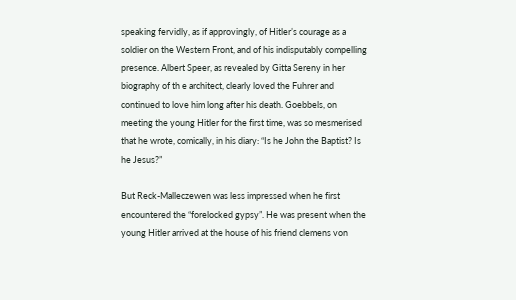speaking fervidly, as if approvingly, of Hitler’s courage as a soldier on the Western Front, and of his indisputably compelling presence. Albert Speer, as revealed by Gitta Sereny in her biography of th e architect, clearly loved the Fuhrer and continued to love him long after his death. Goebbels, on meeting the young Hitler for the first time, was so mesmerised that he wrote, comically, in his diary: “Is he John the Baptist? Is he Jesus?”

But Reck-Malleczewen was less impressed when he first encountered the “forelocked gypsy”. He was present when the young Hitler arrived at the house of his friend clemens von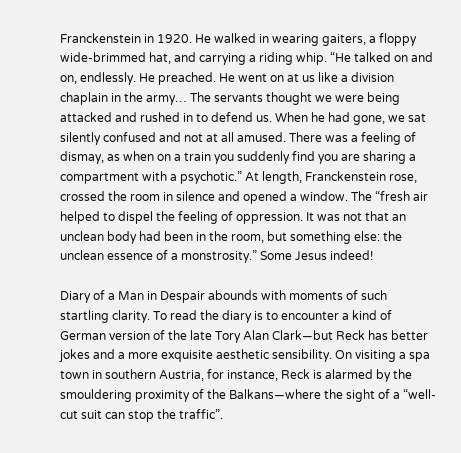Franckenstein in 1920. He walked in wearing gaiters, a floppy wide-brimmed hat, and carrying a riding whip. “He talked on and on, endlessly. He preached. He went on at us like a division chaplain in the army… The servants thought we were being attacked and rushed in to defend us. When he had gone, we sat silently confused and not at all amused. There was a feeling of dismay, as when on a train you suddenly find you are sharing a compartment with a psychotic.” At length, Franckenstein rose, crossed the room in silence and opened a window. The “fresh air helped to dispel the feeling of oppression. It was not that an unclean body had been in the room, but something else: the unclean essence of a monstrosity.” Some Jesus indeed!

Diary of a Man in Despair abounds with moments of such startling clarity. To read the diary is to encounter a kind of German version of the late Tory Alan Clark—but Reck has better jokes and a more exquisite aesthetic sensibility. On visiting a spa town in southern Austria, for instance, Reck is alarmed by the smouldering proximity of the Balkans—where the sight of a “well-cut suit can stop the traffic”.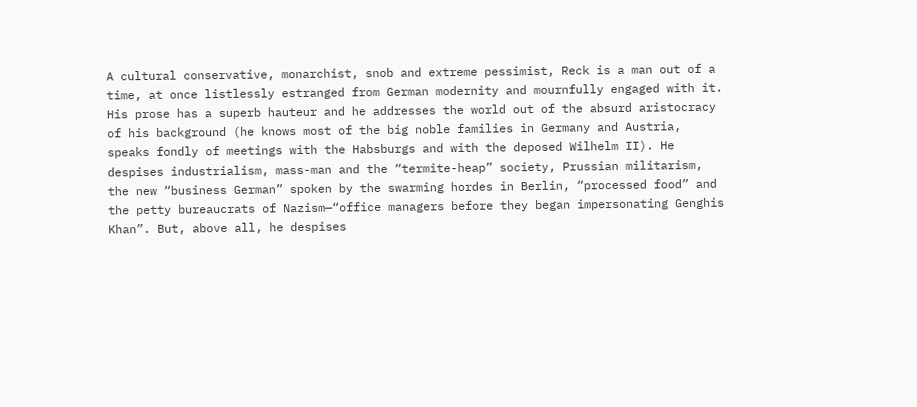A cultural conservative, monarchist, snob and extreme pessimist, Reck is a man out of a time, at once listlessly estranged from German modernity and mournfully engaged with it. His prose has a superb hauteur and he addresses the world out of the absurd aristocracy of his background (he knows most of the big noble families in Germany and Austria, speaks fondly of meetings with the Habsburgs and with the deposed Wilhelm II). He despises industrialism, mass-man and the “termite-heap” society, Prussian militarism, the new “business German” spoken by the swarming hordes in Berlin, “processed food” and the petty bureaucrats of Nazism—“office managers before they began impersonating Genghis Khan”. But, above all, he despises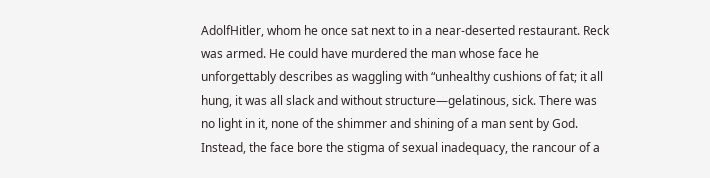AdolfHitler, whom he once sat next to in a near-deserted restaurant. Reck was armed. He could have murdered the man whose face he unforgettably describes as waggling with “unhealthy cushions of fat; it all hung, it was all slack and without structure—gelatinous, sick. There was no light in it, none of the shimmer and shining of a man sent by God. Instead, the face bore the stigma of sexual inadequacy, the rancour of a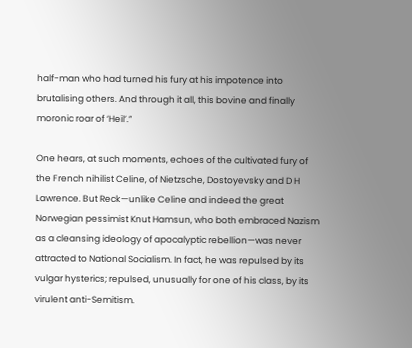half-man who had turned his fury at his impotence into brutalising others. And through it all, this bovine and finally moronic roar of ‘Heil’.”

One hears, at such moments, echoes of the cultivated fury of the French nihilist Celine, of Nietzsche, Dostoyevsky and D H Lawrence. But Reck—unlike Celine and indeed the great Norwegian pessimist Knut Hamsun, who both embraced Nazism as a cleansing ideology of apocalyptic rebellion—was never attracted to National Socialism. In fact, he was repulsed by its vulgar hysterics; repulsed, unusually for one of his class, by its virulent anti-Semitism.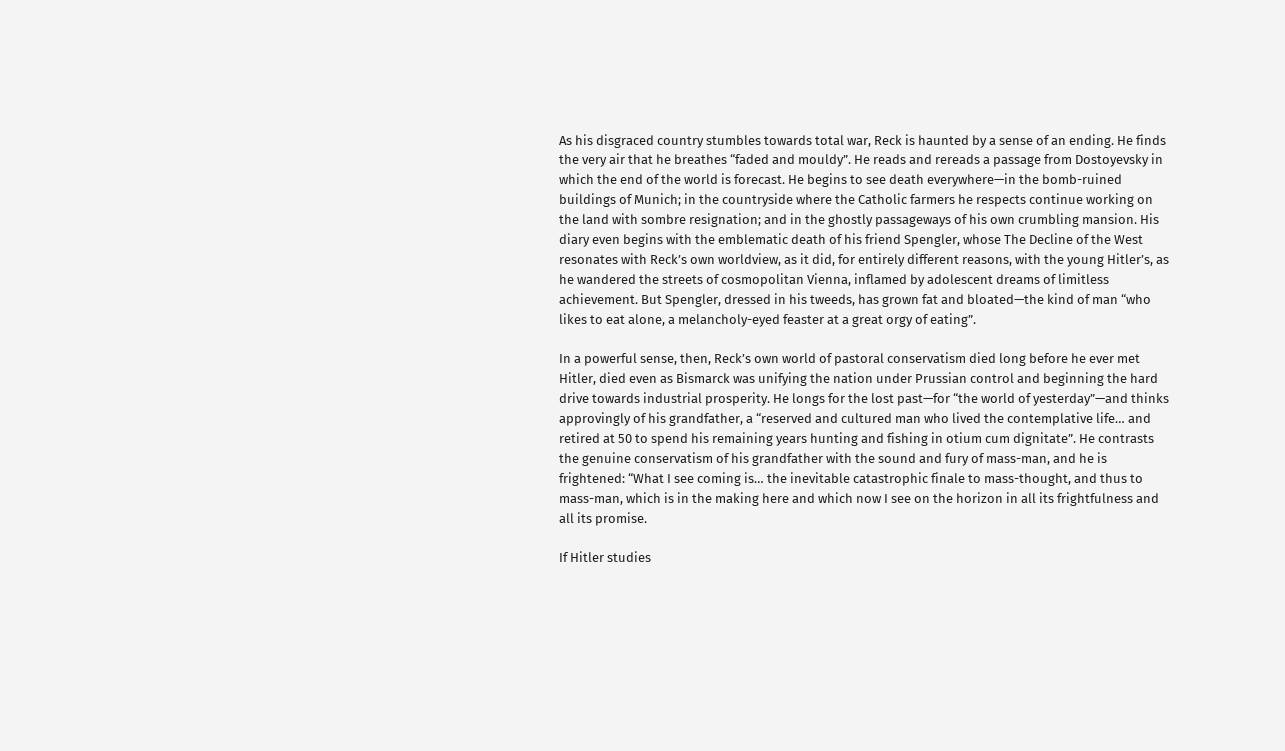As his disgraced country stumbles towards total war, Reck is haunted by a sense of an ending. He finds the very air that he breathes “faded and mouldy”. He reads and rereads a passage from Dostoyevsky in which the end of the world is forecast. He begins to see death everywhere—in the bomb-ruined buildings of Munich; in the countryside where the Catholic farmers he respects continue working on the land with sombre resignation; and in the ghostly passageways of his own crumbling mansion. His diary even begins with the emblematic death of his friend Spengler, whose The Decline of the West resonates with Reck’s own worldview, as it did, for entirely different reasons, with the young Hitler’s, as he wandered the streets of cosmopolitan Vienna, inflamed by adolescent dreams of limitless achievement. But Spengler, dressed in his tweeds, has grown fat and bloated—the kind of man “who likes to eat alone, a melancholy-eyed feaster at a great orgy of eating”.

In a powerful sense, then, Reck’s own world of pastoral conservatism died long before he ever met Hitler, died even as Bismarck was unifying the nation under Prussian control and beginning the hard drive towards industrial prosperity. He longs for the lost past—for “the world of yesterday”—and thinks approvingly of his grandfather, a “reserved and cultured man who lived the contemplative life… and retired at 50 to spend his remaining years hunting and fishing in otium cum dignitate”. He contrasts the genuine conservatism of his grandfather with the sound and fury of mass-man, and he is frightened: “What I see coming is… the inevitable catastrophic finale to mass-thought, and thus to mass-man, which is in the making here and which now I see on the horizon in all its frightfulness and all its promise.

If Hitler studies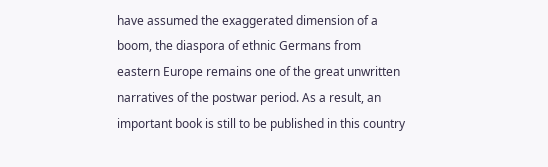have assumed the exaggerated dimension of a boom, the diaspora of ethnic Germans from eastern Europe remains one of the great unwritten narratives of the postwar period. As a result, an important book is still to be published in this country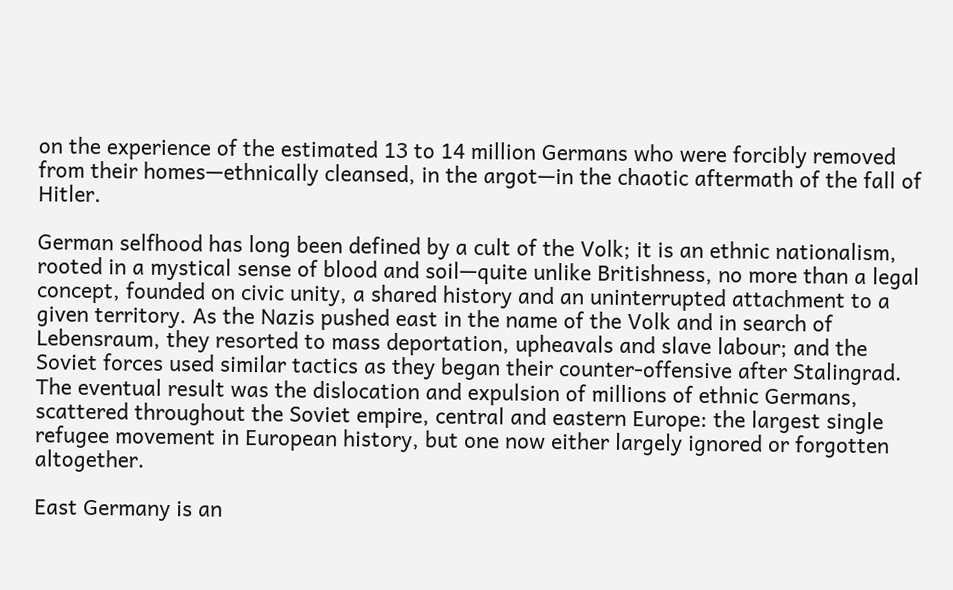on the experience of the estimated 13 to 14 million Germans who were forcibly removed from their homes—ethnically cleansed, in the argot—in the chaotic aftermath of the fall of Hitler.

German selfhood has long been defined by a cult of the Volk; it is an ethnic nationalism, rooted in a mystical sense of blood and soil—quite unlike Britishness, no more than a legal concept, founded on civic unity, a shared history and an uninterrupted attachment to a given territory. As the Nazis pushed east in the name of the Volk and in search of Lebensraum, they resorted to mass deportation, upheavals and slave labour; and the Soviet forces used similar tactics as they began their counter-offensive after Stalingrad. The eventual result was the dislocation and expulsion of millions of ethnic Germans, scattered throughout the Soviet empire, central and eastern Europe: the largest single refugee movement in European history, but one now either largely ignored or forgotten altogether.

East Germany is an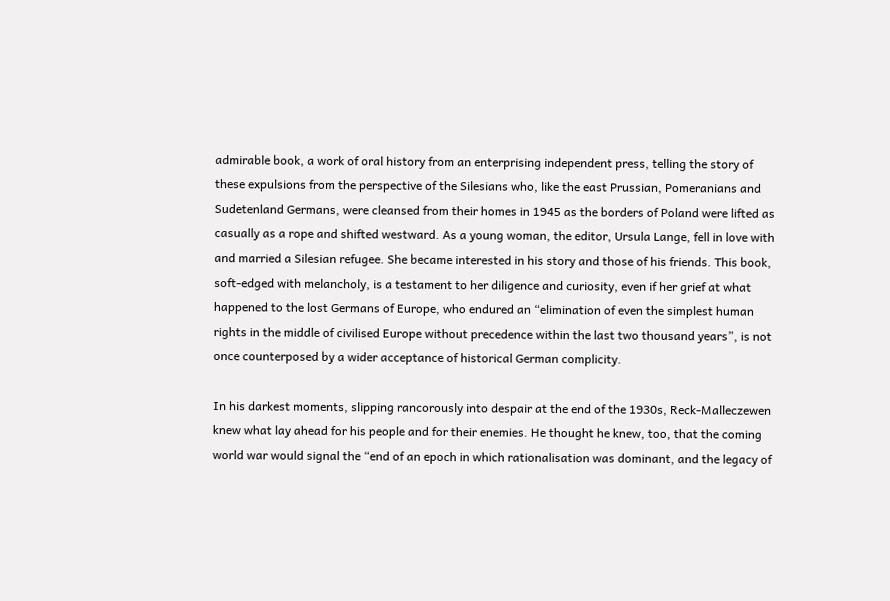admirable book, a work of oral history from an enterprising independent press, telling the story of these expulsions from the perspective of the Silesians who, like the east Prussian, Pomeranians and Sudetenland Germans, were cleansed from their homes in 1945 as the borders of Poland were lifted as casually as a rope and shifted westward. As a young woman, the editor, Ursula Lange, fell in love with and married a Silesian refugee. She became interested in his story and those of his friends. This book, soft-edged with melancholy, is a testament to her diligence and curiosity, even if her grief at what happened to the lost Germans of Europe, who endured an “elimination of even the simplest human rights in the middle of civilised Europe without precedence within the last two thousand years”, is not once counterposed by a wider acceptance of historical German complicity.

In his darkest moments, slipping rancorously into despair at the end of the 1930s, Reck-Malleczewen knew what lay ahead for his people and for their enemies. He thought he knew, too, that the coming world war would signal the “end of an epoch in which rationalisation was dominant, and the legacy of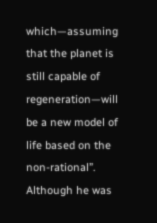which—assuming that the planet is still capable of regeneration—will be a new model of life based on the non-rational”. Although he was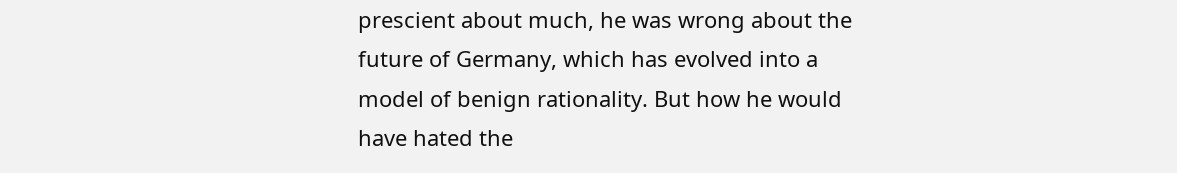prescient about much, he was wrong about the future of Germany, which has evolved into a model of benign rationality. But how he would have hated the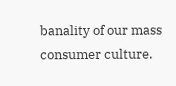banality of our mass consumer culture.